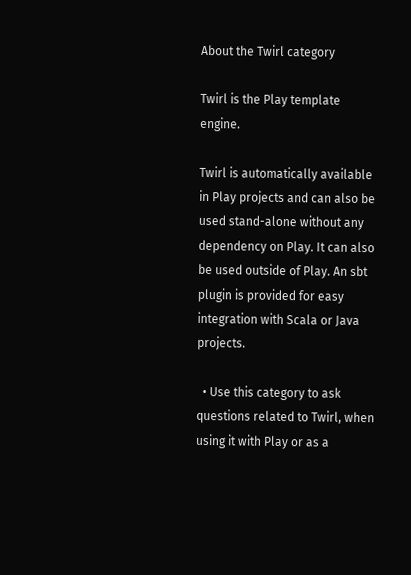About the Twirl category

Twirl is the Play template engine.

Twirl is automatically available in Play projects and can also be used stand-alone without any dependency on Play. It can also be used outside of Play. An sbt plugin is provided for easy integration with Scala or Java projects.

  • Use this category to ask questions related to Twirl, when using it with Play or as a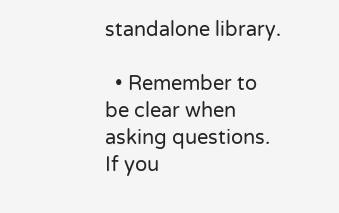standalone library.

  • Remember to be clear when asking questions. If you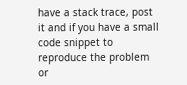have a stack trace, post it and if you have a small code snippet to reproduce the problem or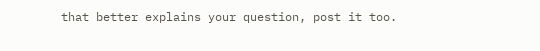that better explains your question, post it too.